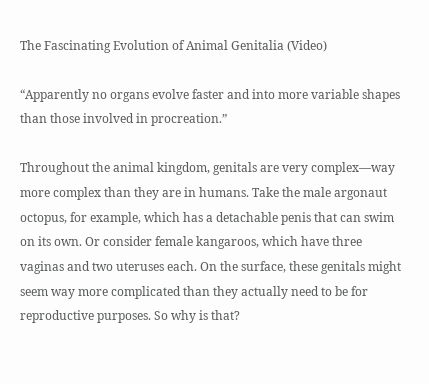The Fascinating Evolution of Animal Genitalia (Video)

“Apparently no organs evolve faster and into more variable shapes than those involved in procreation.”

Throughout the animal kingdom, genitals are very complex—way more complex than they are in humans. Take the male argonaut octopus, for example, which has a detachable penis that can swim on its own. Or consider female kangaroos, which have three vaginas and two uteruses each. On the surface, these genitals might seem way more complicated than they actually need to be for reproductive purposes. So why is that?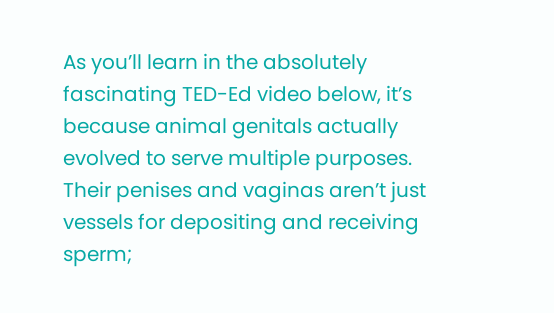As you’ll learn in the absolutely fascinating TED-Ed video below, it’s because animal genitals actually evolved to serve multiple purposes. Their penises and vaginas aren’t just vessels for depositing and receiving sperm;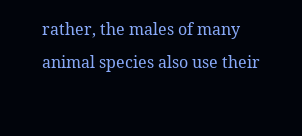rather, the males of many animal species also use their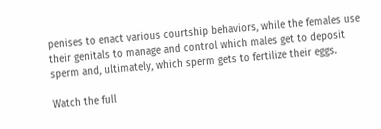penises to enact various courtship behaviors, while the females use their genitals to manage and control which males get to deposit sperm and, ultimately, which sperm gets to fertilize their eggs.

Watch the full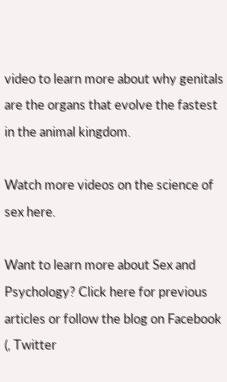video to learn more about why genitals are the organs that evolve the fastest in the animal kingdom.

Watch more videos on the science of sex here.

Want to learn more about Sex and Psychology? Click here for previous articles or follow the blog on Facebook (, Twitter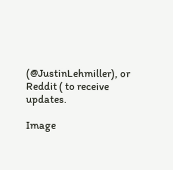(@JustinLehmiller), or Reddit ( to receive updates.

Image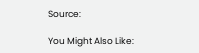Source:

You Might Also Like: